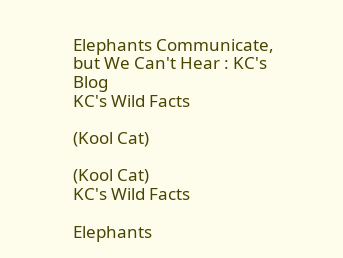Elephants Communicate, but We Can't Hear : KC's Blog
KC's Wild Facts

(Kool Cat)

(Kool Cat)
KC's Wild Facts

Elephants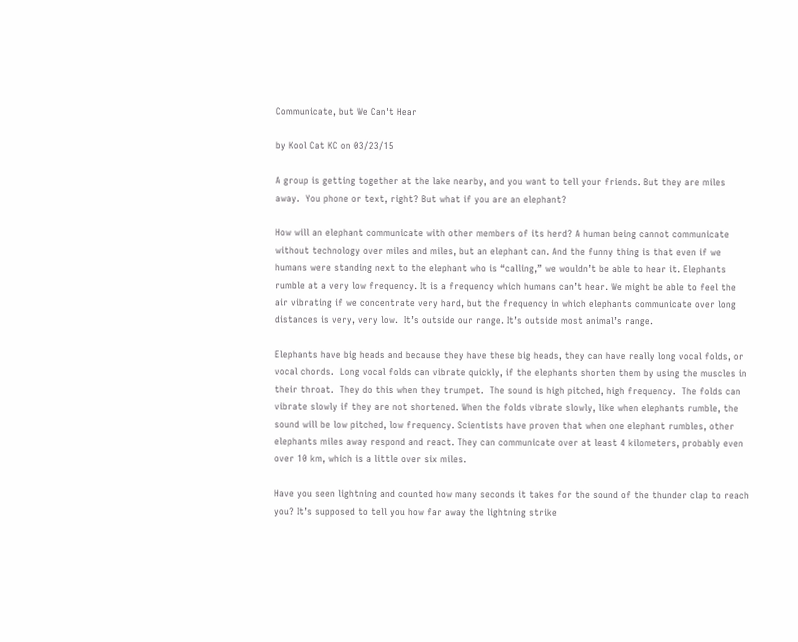Communicate, but We Can't Hear

by Kool Cat KC on 03/23/15

A group is getting together at the lake nearby, and you want to tell your friends. But they are miles away.  You phone or text, right? But what if you are an elephant?

How will an elephant communicate with other members of its herd? A human being cannot communicate without technology over miles and miles, but an elephant can. And the funny thing is that even if we humans were standing next to the elephant who is “calling,” we wouldn’t be able to hear it. Elephants rumble at a very low frequency. It is a frequency which humans can’t hear. We might be able to feel the air vibrating if we concentrate very hard, but the frequency in which elephants communicate over long distances is very, very low.  It’s outside our range. It’s outside most animal’s range.

Elephants have big heads and because they have these big heads, they can have really long vocal folds, or vocal chords.  Long vocal folds can vibrate quickly, if the elephants shorten them by using the muscles in their throat.  They do this when they trumpet.  The sound is high pitched, high frequency.  The folds can vibrate slowly if they are not shortened. When the folds vibrate slowly, like when elephants rumble, the sound will be low pitched, low frequency. Scientists have proven that when one elephant rumbles, other elephants miles away respond and react. They can communicate over at least 4 kilometers, probably even over 10 km, which is a little over six miles.

Have you seen lightning and counted how many seconds it takes for the sound of the thunder clap to reach you? It’s supposed to tell you how far away the lightning strike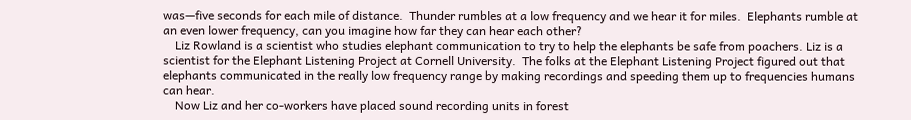was—five seconds for each mile of distance.  Thunder rumbles at a low frequency and we hear it for miles.  Elephants rumble at an even lower frequency, can you imagine how far they can hear each other?
    Liz Rowland is a scientist who studies elephant communication to try to help the elephants be safe from poachers. Liz is a scientist for the Elephant Listening Project at Cornell University.  The folks at the Elephant Listening Project figured out that elephants communicated in the really low frequency range by making recordings and speeding them up to frequencies humans can hear.
    Now Liz and her co-workers have placed sound recording units in forest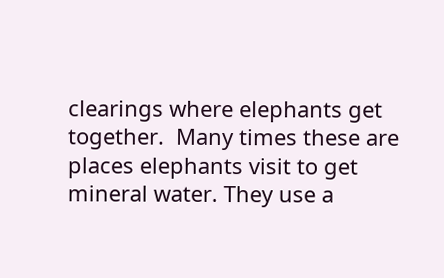clearings where elephants get together.  Many times these are places elephants visit to get mineral water. They use a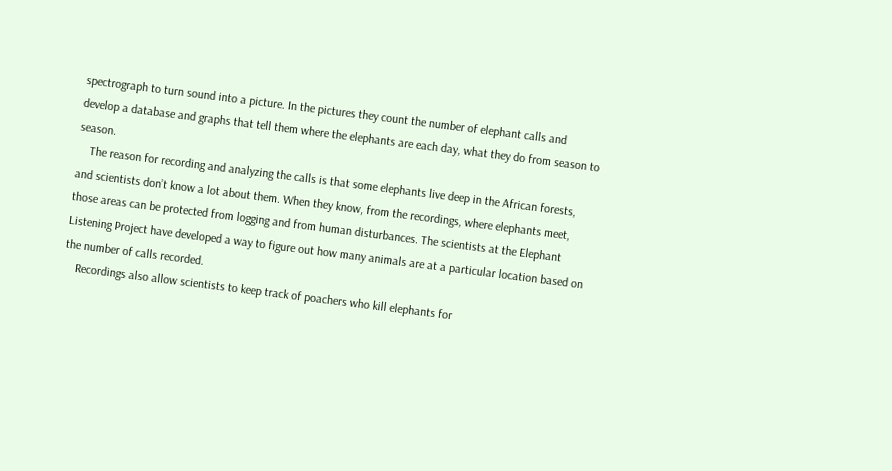spectrograph to turn sound into a picture. In the pictures they count the number of elephant calls and develop a database and graphs that tell them where the elephants are each day, what they do from season to season.
    The reason for recording and analyzing the calls is that some elephants live deep in the African forests, and scientists don’t know a lot about them. When they know, from the recordings, where elephants meet, those areas can be protected from logging and from human disturbances. The scientists at the Elephant Listening Project have developed a way to figure out how many animals are at a particular location based on the number of calls recorded.
    Recordings also allow scientists to keep track of poachers who kill elephants for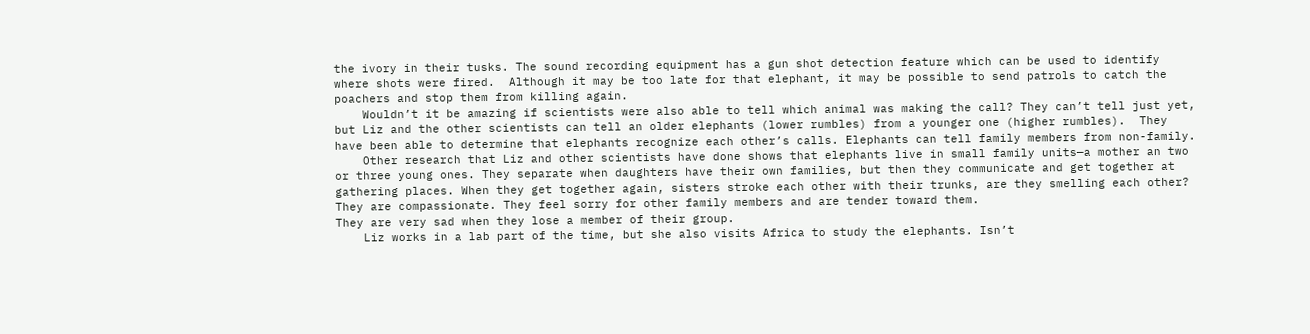the ivory in their tusks. The sound recording equipment has a gun shot detection feature which can be used to identify where shots were fired.  Although it may be too late for that elephant, it may be possible to send patrols to catch the poachers and stop them from killing again.
    Wouldn’t it be amazing if scientists were also able to tell which animal was making the call? They can’t tell just yet, but Liz and the other scientists can tell an older elephants (lower rumbles) from a younger one (higher rumbles).  They have been able to determine that elephants recognize each other’s calls. Elephants can tell family members from non-family.
    Other research that Liz and other scientists have done shows that elephants live in small family units—a mother an two or three young ones. They separate when daughters have their own families, but then they communicate and get together at gathering places. When they get together again, sisters stroke each other with their trunks, are they smelling each other? They are compassionate. They feel sorry for other family members and are tender toward them.
They are very sad when they lose a member of their group.
    Liz works in a lab part of the time, but she also visits Africa to study the elephants. Isn’t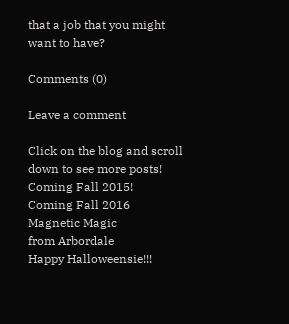that a job that you might want to have?

Comments (0)

Leave a comment

Click on the blog and scroll down to see more posts!
Coming Fall 2015!
Coming Fall 2016
Magnetic Magic
from Arbordale
Happy Halloweensie!!!